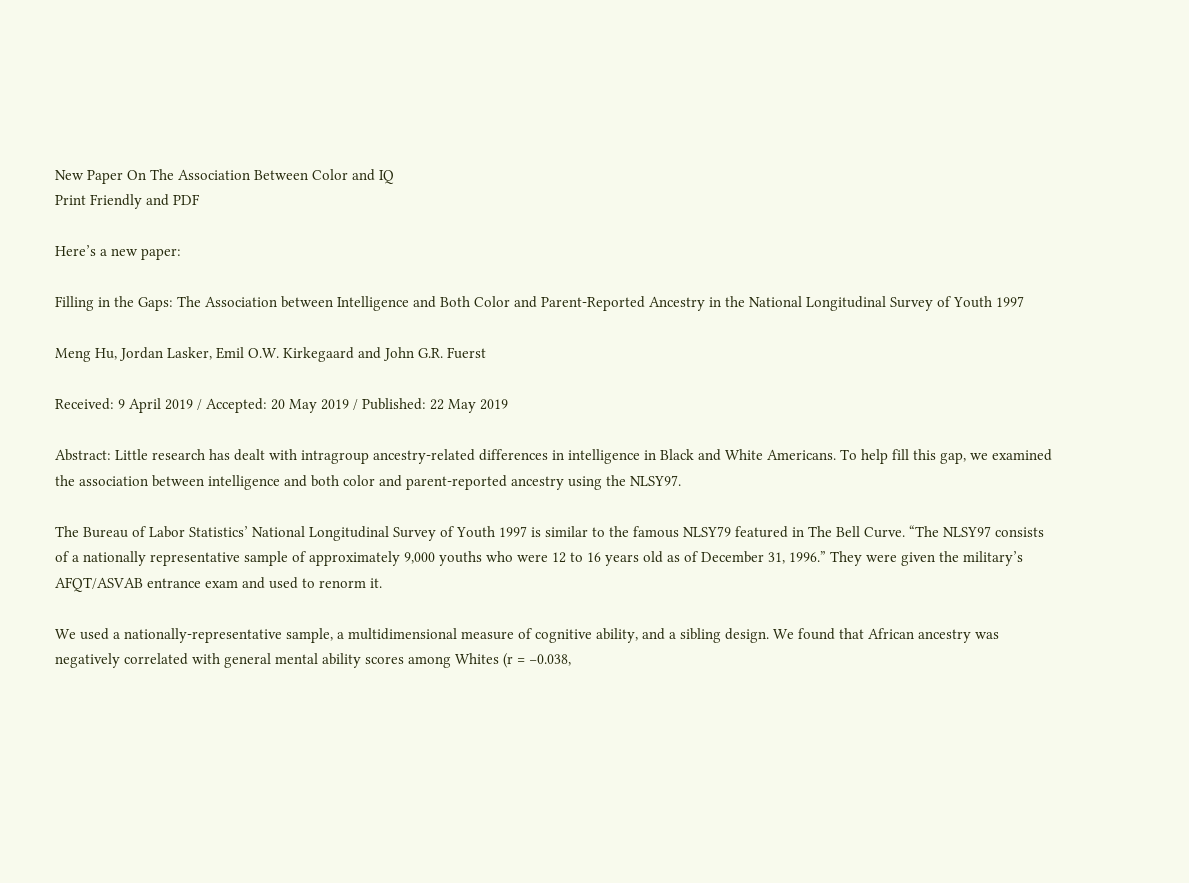New Paper On The Association Between Color and IQ
Print Friendly and PDF

Here’s a new paper:

Filling in the Gaps: The Association between Intelligence and Both Color and Parent-Reported Ancestry in the National Longitudinal Survey of Youth 1997

Meng Hu, Jordan Lasker, Emil O.W. Kirkegaard and John G.R. Fuerst

Received: 9 April 2019 / Accepted: 20 May 2019 / Published: 22 May 2019

Abstract: Little research has dealt with intragroup ancestry-related differences in intelligence in Black and White Americans. To help fill this gap, we examined the association between intelligence and both color and parent-reported ancestry using the NLSY97.

The Bureau of Labor Statistics’ National Longitudinal Survey of Youth 1997 is similar to the famous NLSY79 featured in The Bell Curve. “The NLSY97 consists of a nationally representative sample of approximately 9,000 youths who were 12 to 16 years old as of December 31, 1996.” They were given the military’s AFQT/ASVAB entrance exam and used to renorm it.

We used a nationally-representative sample, a multidimensional measure of cognitive ability, and a sibling design. We found that African ancestry was negatively correlated with general mental ability scores among Whites (r = −0.038,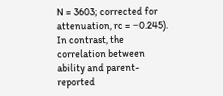N = 3603; corrected for attenuation, rc = −0.245). In contrast, the correlation between ability and parent-reported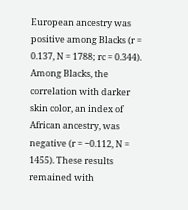European ancestry was positive among Blacks (r = 0.137, N = 1788; rc = 0.344). Among Blacks, the correlation with darker skin color, an index of African ancestry, was negative (r = −0.112, N = 1455). These results remained with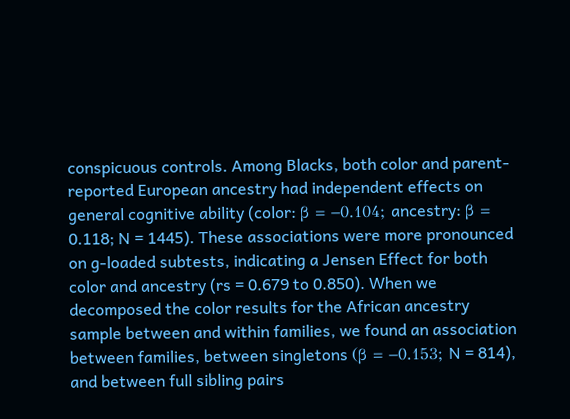conspicuous controls. Among Blacks, both color and parent-reported European ancestry had independent effects on general cognitive ability (color: β = −0.104; ancestry: β = 0.118; N = 1445). These associations were more pronounced on g-loaded subtests, indicating a Jensen Effect for both color and ancestry (rs = 0.679 to 0.850). When we decomposed the color results for the African ancestry sample between and within families, we found an association between families, between singletons (β = −0.153; N = 814), and between full sibling pairs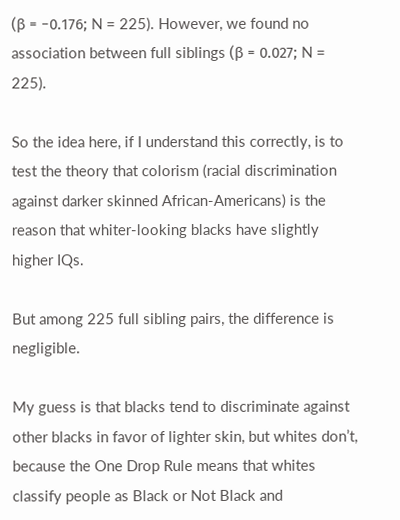(β = −0.176; N = 225). However, we found no association between full siblings (β = 0.027; N = 225).

So the idea here, if I understand this correctly, is to test the theory that colorism (racial discrimination against darker skinned African-Americans) is the reason that whiter-looking blacks have slightly higher IQs.

But among 225 full sibling pairs, the difference is negligible.

My guess is that blacks tend to discriminate against other blacks in favor of lighter skin, but whites don’t, because the One Drop Rule means that whites classify people as Black or Not Black and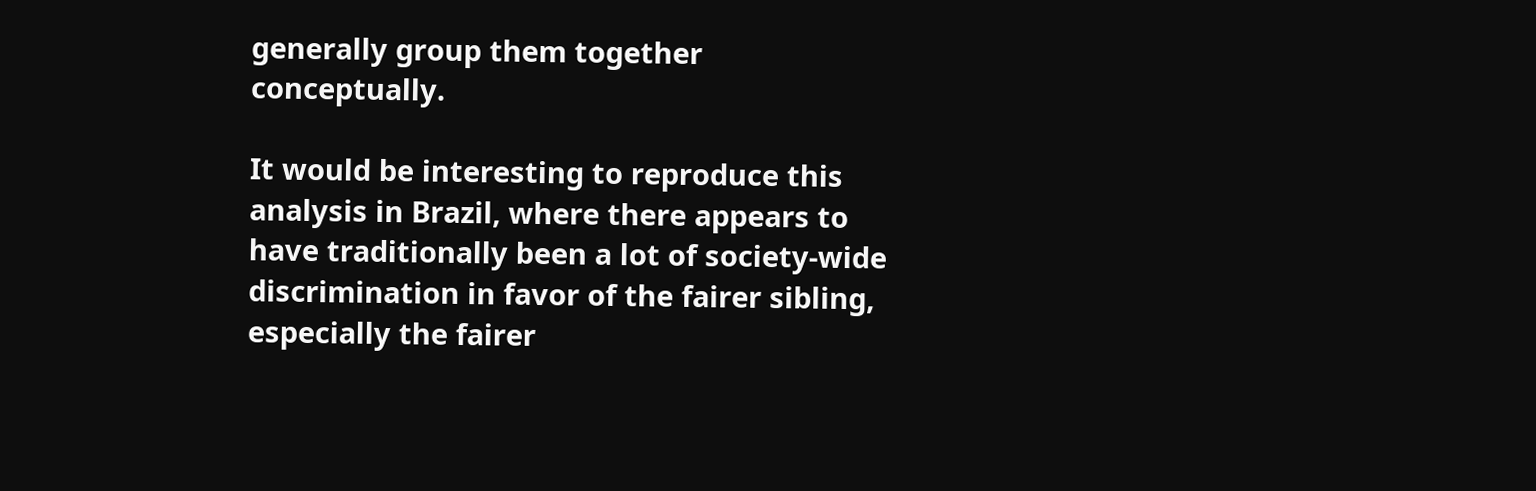generally group them together conceptually.

It would be interesting to reproduce this analysis in Brazil, where there appears to have traditionally been a lot of society-wide discrimination in favor of the fairer sibling, especially the fairer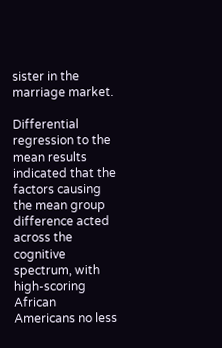sister in the marriage market.

Differential regression to the mean results indicated that the factors causing the mean group difference acted across the cognitive spectrum, with high-scoring African Americans no less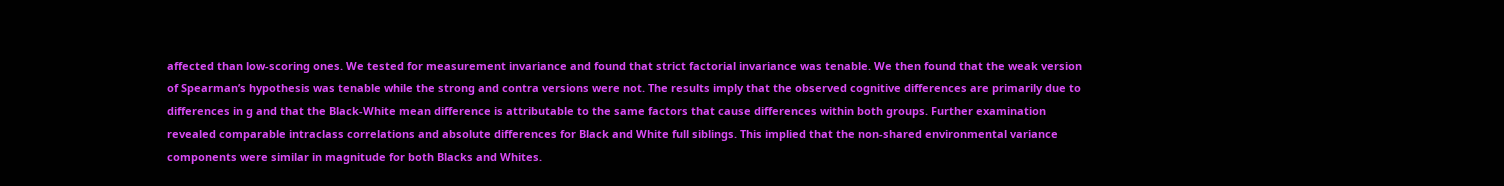affected than low-scoring ones. We tested for measurement invariance and found that strict factorial invariance was tenable. We then found that the weak version of Spearman’s hypothesis was tenable while the strong and contra versions were not. The results imply that the observed cognitive differences are primarily due to differences in g and that the Black-White mean difference is attributable to the same factors that cause differences within both groups. Further examination revealed comparable intraclass correlations and absolute differences for Black and White full siblings. This implied that the non-shared environmental variance components were similar in magnitude for both Blacks and Whites.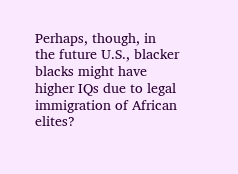Perhaps, though, in the future U.S., blacker blacks might have higher IQs due to legal immigration of African elites?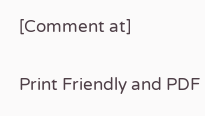[Comment at]

Print Friendly and PDF